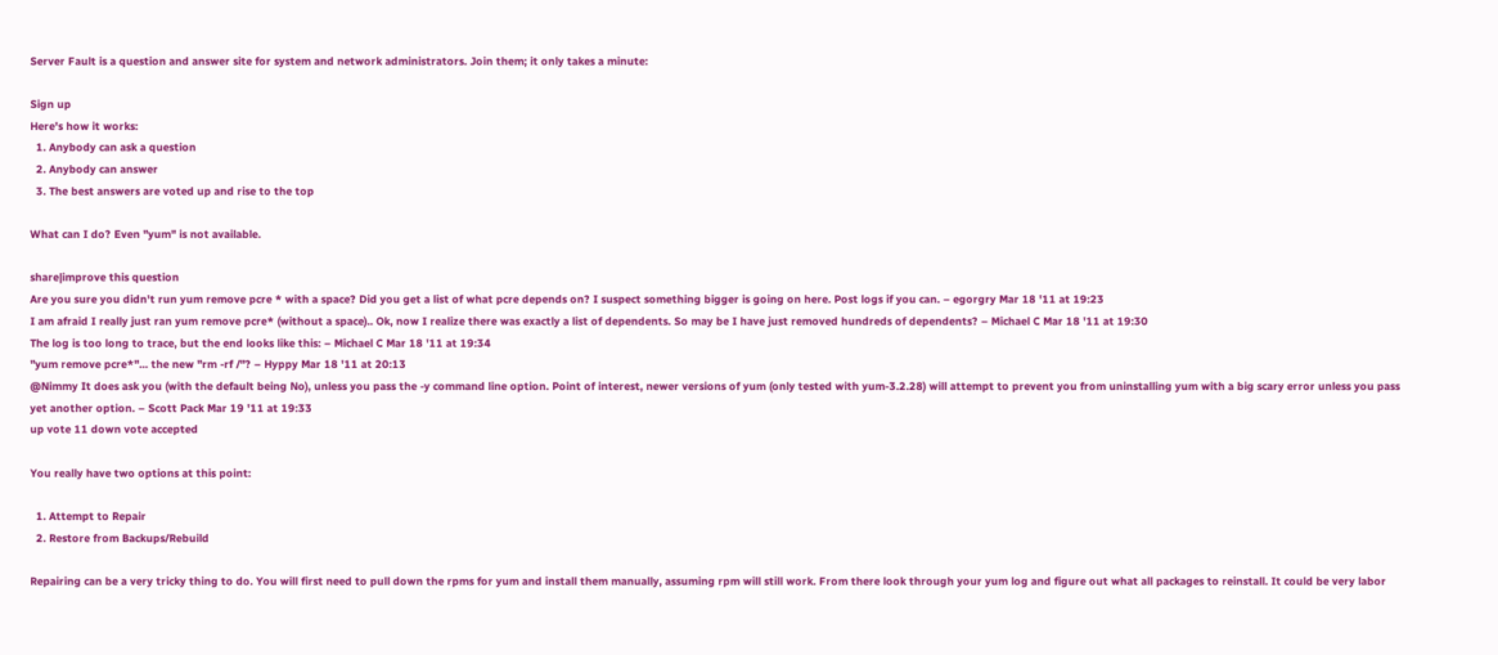Server Fault is a question and answer site for system and network administrators. Join them; it only takes a minute:

Sign up
Here's how it works:
  1. Anybody can ask a question
  2. Anybody can answer
  3. The best answers are voted up and rise to the top

What can I do? Even "yum" is not available.

share|improve this question
Are you sure you didn't run yum remove pcre * with a space? Did you get a list of what pcre depends on? I suspect something bigger is going on here. Post logs if you can. – egorgry Mar 18 '11 at 19:23
I am afraid I really just ran yum remove pcre* (without a space).. Ok, now I realize there was exactly a list of dependents. So may be I have just removed hundreds of dependents? – Michael C Mar 18 '11 at 19:30
The log is too long to trace, but the end looks like this: – Michael C Mar 18 '11 at 19:34
"yum remove pcre*"... the new "rm -rf /"? – Hyppy Mar 18 '11 at 20:13
@Nimmy It does ask you (with the default being No), unless you pass the -y command line option. Point of interest, newer versions of yum (only tested with yum-3.2.28) will attempt to prevent you from uninstalling yum with a big scary error unless you pass yet another option. – Scott Pack Mar 19 '11 at 19:33
up vote 11 down vote accepted

You really have two options at this point:

  1. Attempt to Repair
  2. Restore from Backups/Rebuild

Repairing can be a very tricky thing to do. You will first need to pull down the rpms for yum and install them manually, assuming rpm will still work. From there look through your yum log and figure out what all packages to reinstall. It could be very labor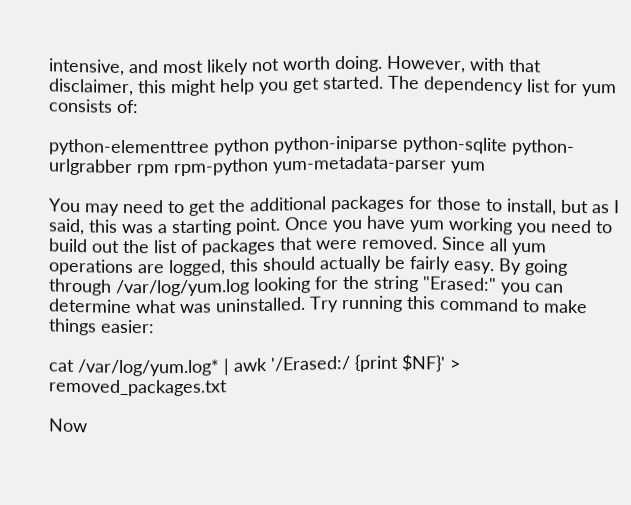intensive, and most likely not worth doing. However, with that disclaimer, this might help you get started. The dependency list for yum consists of:

python-elementtree python python-iniparse python-sqlite python-urlgrabber rpm rpm-python yum-metadata-parser yum

You may need to get the additional packages for those to install, but as I said, this was a starting point. Once you have yum working you need to build out the list of packages that were removed. Since all yum operations are logged, this should actually be fairly easy. By going through /var/log/yum.log looking for the string "Erased:" you can determine what was uninstalled. Try running this command to make things easier:

cat /var/log/yum.log* | awk '/Erased:/ {print $NF}' > removed_packages.txt

Now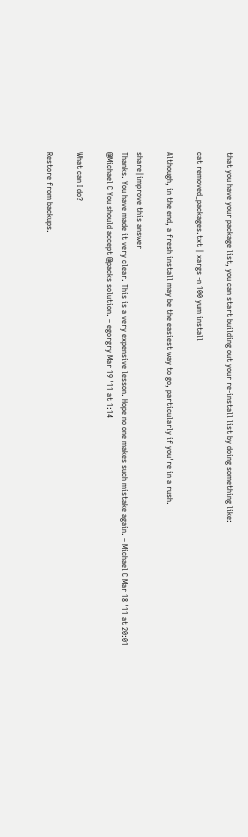that you have your package list, you can start building out your re-install list by doing something like:

cat removed_packages.txt | xargs -n 100 yum install

Although, in the end, a fresh install may be the easiest way to go, particularly if you're in a rush.

share|improve this answer
Thanks. You have made it very clear. This is a very expensive lesson. Hope no one makes such mistake again. – Michael C Mar 18 '11 at 20:01
@Michael C You should accept @packs solution. – egorgry Mar 19 '11 at 1:14

What can I do?

Restore from backups.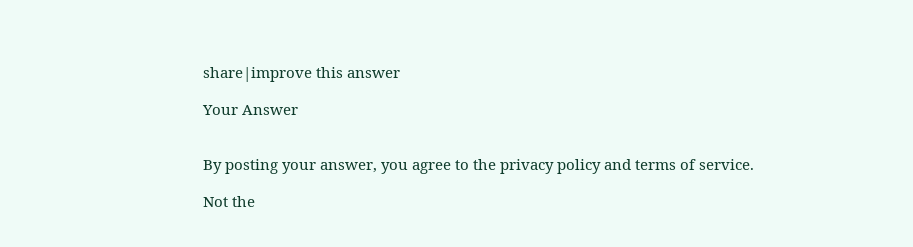share|improve this answer

Your Answer


By posting your answer, you agree to the privacy policy and terms of service.

Not the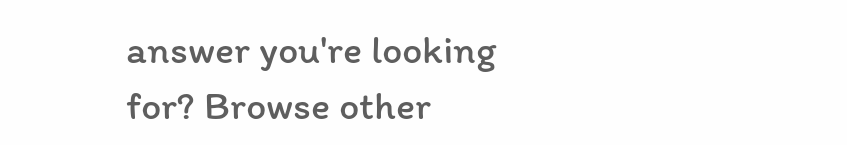answer you're looking for? Browse other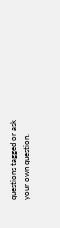questions tagged or ask your own question.